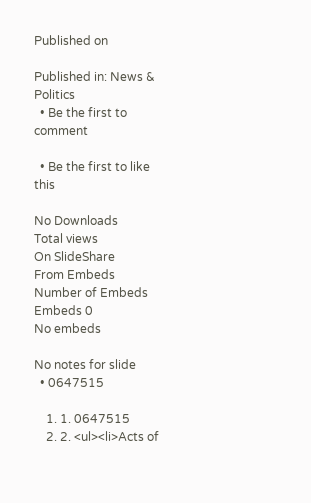Published on

Published in: News & Politics
  • Be the first to comment

  • Be the first to like this

No Downloads
Total views
On SlideShare
From Embeds
Number of Embeds
Embeds 0
No embeds

No notes for slide
  • 0647515

    1. 1. 0647515
    2. 2. <ul><li>Acts of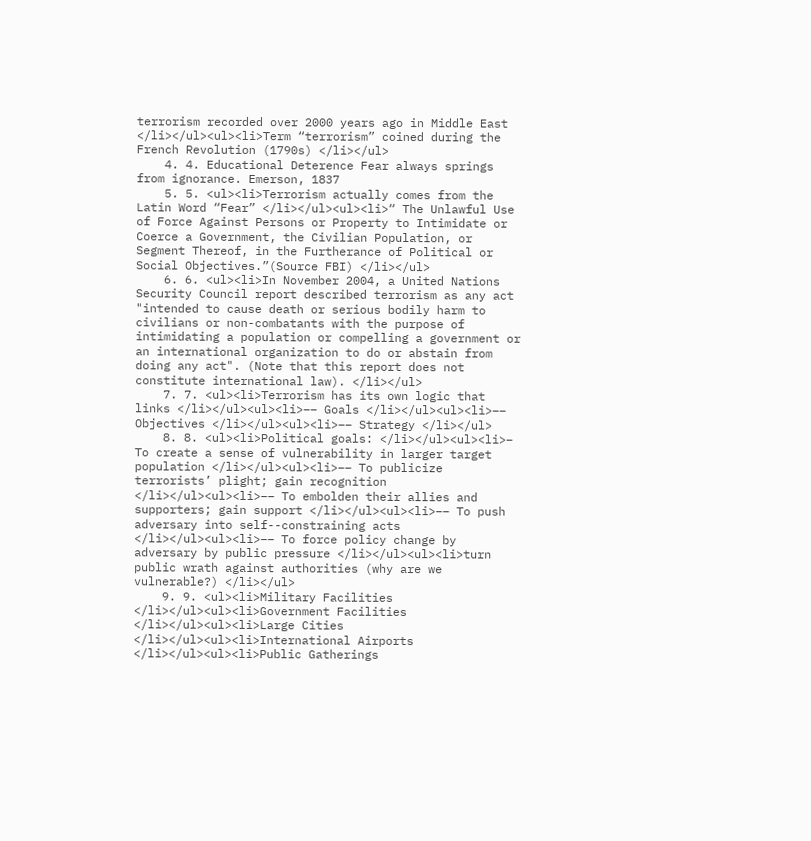terrorism recorded over 2000 years ago in Middle East </li></ul><ul><li>Term “terrorism” coined during the French Revolution (1790s) </li></ul>
    4. 4. Educational Deterence Fear always springs from ignorance. Emerson, 1837
    5. 5. <ul><li>Terrorism actually comes from the Latin Word “Fear” </li></ul><ul><li>“ The Unlawful Use of Force Against Persons or Property to Intimidate or Coerce a Government, the Civilian Population, or Segment Thereof, in the Furtherance of Political or Social Objectives.”(Source FBI) </li></ul>
    6. 6. <ul><li>In November 2004, a United Nations Security Council report described terrorism as any act "intended to cause death or serious bodily harm to civilians or non-combatants with the purpose of intimidating a population or compelling a government or an international organization to do or abstain from doing any act". (Note that this report does not constitute international law). </li></ul>
    7. 7. <ul><li>Terrorism has its own logic that links </li></ul><ul><li>–– Goals </li></ul><ul><li>–– Objectives </li></ul><ul><li>–– Strategy </li></ul>
    8. 8. <ul><li>Political goals: </li></ul><ul><li>– To create a sense of vulnerability in larger target population </li></ul><ul><li>–– To publicize terrorists’ plight; gain recognition </li></ul><ul><li>–– To embolden their allies and supporters; gain support </li></ul><ul><li>–– To push adversary into self--constraining acts </li></ul><ul><li>–– To force policy change by adversary by public pressure </li></ul><ul><li>turn public wrath against authorities (why are we vulnerable?) </li></ul>
    9. 9. <ul><li>Military Facilities </li></ul><ul><li>Government Facilities </li></ul><ul><li>Large Cities </li></ul><ul><li>International Airports </li></ul><ul><li>Public Gatherings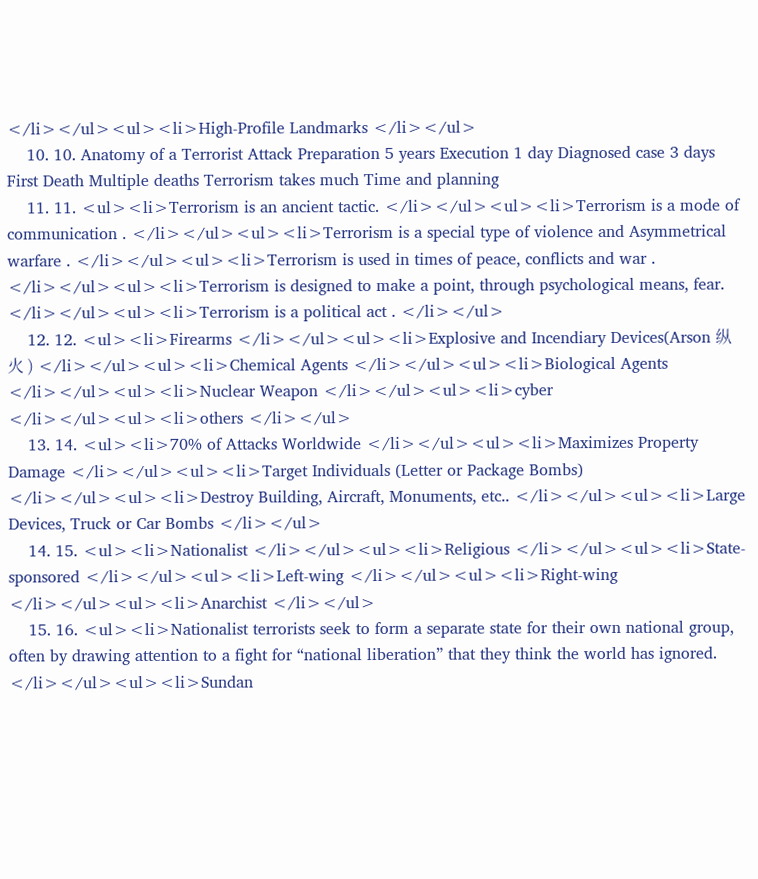</li></ul><ul><li>High-Profile Landmarks </li></ul>
    10. 10. Anatomy of a Terrorist Attack Preparation 5 years Execution 1 day Diagnosed case 3 days First Death Multiple deaths Terrorism takes much Time and planning
    11. 11. <ul><li>Terrorism is an ancient tactic. </li></ul><ul><li>Terrorism is a mode of communication . </li></ul><ul><li>Terrorism is a special type of violence and Asymmetrical warfare . </li></ul><ul><li>Terrorism is used in times of peace, conflicts and war . </li></ul><ul><li>Terrorism is designed to make a point, through psychological means, fear. </li></ul><ul><li>Terrorism is a political act . </li></ul>
    12. 12. <ul><li>Firearms </li></ul><ul><li>Explosive and Incendiary Devices(Arson 纵火 ) </li></ul><ul><li>Chemical Agents </li></ul><ul><li>Biological Agents </li></ul><ul><li>Nuclear Weapon </li></ul><ul><li>cyber </li></ul><ul><li>others </li></ul>
    13. 14. <ul><li>70% of Attacks Worldwide </li></ul><ul><li>Maximizes Property Damage </li></ul><ul><li>Target Individuals (Letter or Package Bombs) </li></ul><ul><li>Destroy Building, Aircraft, Monuments, etc.. </li></ul><ul><li>Large Devices, Truck or Car Bombs </li></ul>
    14. 15. <ul><li>Nationalist </li></ul><ul><li>Religious </li></ul><ul><li>State-sponsored </li></ul><ul><li>Left-wing </li></ul><ul><li>Right-wing </li></ul><ul><li>Anarchist </li></ul>
    15. 16. <ul><li>Nationalist terrorists seek to form a separate state for their own national group, often by drawing attention to a fight for “national liberation” that they think the world has ignored. </li></ul><ul><li>Sundan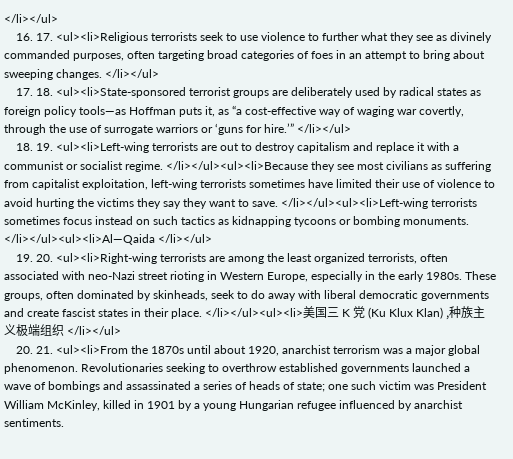</li></ul>
    16. 17. <ul><li>Religious terrorists seek to use violence to further what they see as divinely commanded purposes, often targeting broad categories of foes in an attempt to bring about sweeping changes. </li></ul>
    17. 18. <ul><li>State-sponsored terrorist groups are deliberately used by radical states as foreign policy tools—as Hoffman puts it, as “a cost-effective way of waging war covertly, through the use of surrogate warriors or ‘guns for hire.’” </li></ul>
    18. 19. <ul><li>Left-wing terrorists are out to destroy capitalism and replace it with a communist or socialist regime. </li></ul><ul><li>Because they see most civilians as suffering from capitalist exploitation, left-wing terrorists sometimes have limited their use of violence to avoid hurting the victims they say they want to save. </li></ul><ul><li>Left-wing terrorists sometimes focus instead on such tactics as kidnapping tycoons or bombing monuments. </li></ul><ul><li>Al—Qaida </li></ul>
    19. 20. <ul><li>Right-wing terrorists are among the least organized terrorists, often associated with neo-Nazi street rioting in Western Europe, especially in the early 1980s. These groups, often dominated by skinheads, seek to do away with liberal democratic governments and create fascist states in their place. </li></ul><ul><li>美国三 K 党 (Ku Klux Klan) ,种族主义极端组织 </li></ul>
    20. 21. <ul><li>From the 1870s until about 1920, anarchist terrorism was a major global phenomenon. Revolutionaries seeking to overthrow established governments launched a wave of bombings and assassinated a series of heads of state; one such victim was President William McKinley, killed in 1901 by a young Hungarian refugee influenced by anarchist sentiments.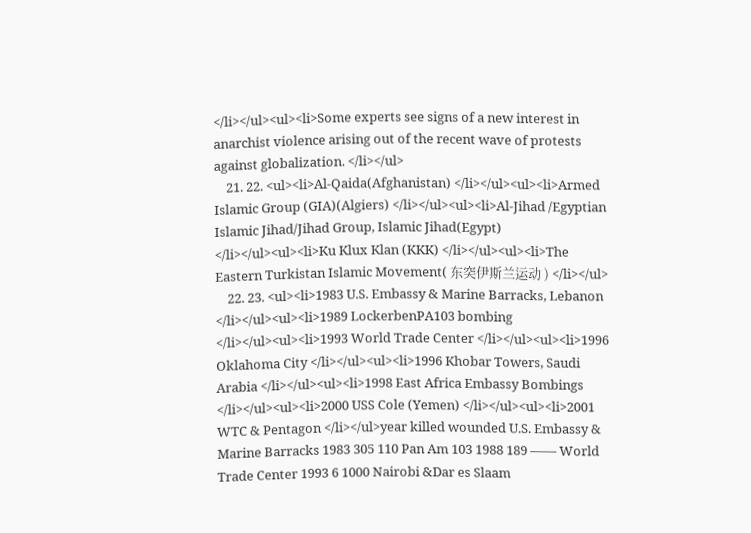</li></ul><ul><li>Some experts see signs of a new interest in anarchist violence arising out of the recent wave of protests against globalization. </li></ul>
    21. 22. <ul><li>Al-Qaida(Afghanistan) </li></ul><ul><li>Armed Islamic Group (GIA)(Algiers) </li></ul><ul><li>Al-Jihad /Egyptian Islamic Jihad/Jihad Group, Islamic Jihad(Egypt) </li></ul><ul><li>Ku Klux Klan (KKK) </li></ul><ul><li>The Eastern Turkistan Islamic Movement( 东突伊斯兰运动 ) </li></ul>
    22. 23. <ul><li>1983 U.S. Embassy & Marine Barracks, Lebanon </li></ul><ul><li>1989 LockerbenPA103 bombing </li></ul><ul><li>1993 World Trade Center </li></ul><ul><li>1996 Oklahoma City </li></ul><ul><li>1996 Khobar Towers, Saudi Arabia </li></ul><ul><li>1998 East Africa Embassy Bombings </li></ul><ul><li>2000 USS Cole (Yemen) </li></ul><ul><li>2001 WTC & Pentagon </li></ul>year killed wounded U.S. Embassy & Marine Barracks 1983 305 110 Pan Am 103 1988 189 —— World Trade Center 1993 6 1000 Nairobi &Dar es Slaam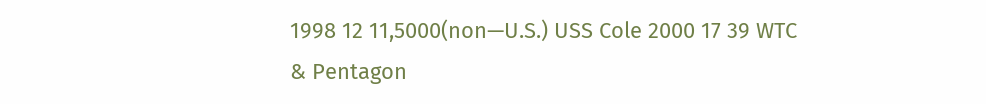1998 12 11,5000(non—U.S.) USS Cole 2000 17 39 WTC & Pentagon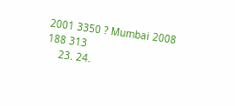2001 3350 ? Mumbai 2008 188 313
    23. 24.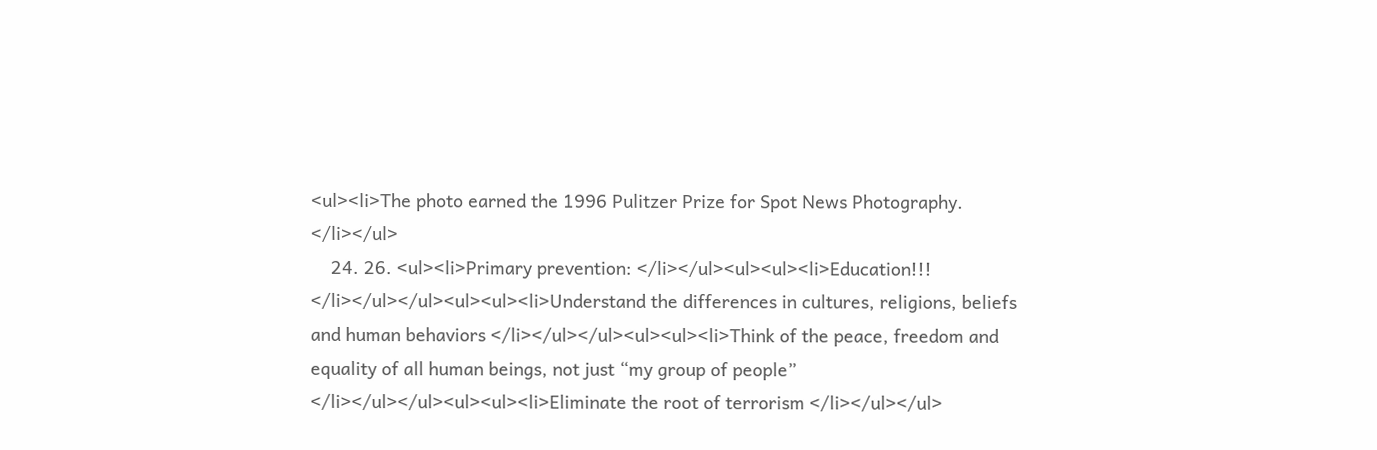<ul><li>The photo earned the 1996 Pulitzer Prize for Spot News Photography. </li></ul>
    24. 26. <ul><li>Primary prevention: </li></ul><ul><ul><li>Education!!! </li></ul></ul><ul><ul><li>Understand the differences in cultures, religions, beliefs and human behaviors </li></ul></ul><ul><ul><li>Think of the peace, freedom and equality of all human beings, not just “my group of people” </li></ul></ul><ul><ul><li>Eliminate the root of terrorism </li></ul></ul>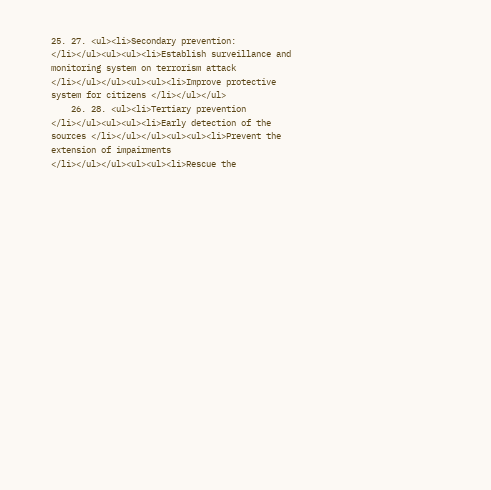25. 27. <ul><li>Secondary prevention: </li></ul><ul><ul><li>Establish surveillance and monitoring system on terrorism attack </li></ul></ul><ul><ul><li>Improve protective system for citizens </li></ul></ul>
    26. 28. <ul><li>Tertiary prevention </li></ul><ul><ul><li>Early detection of the sources </li></ul></ul><ul><ul><li>Prevent the extension of impairments </li></ul></ul><ul><ul><li>Rescue the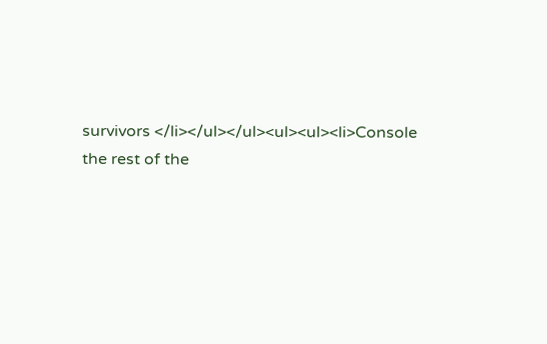survivors </li></ul></ul><ul><ul><li>Console the rest of the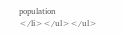population </li></ul></ul>